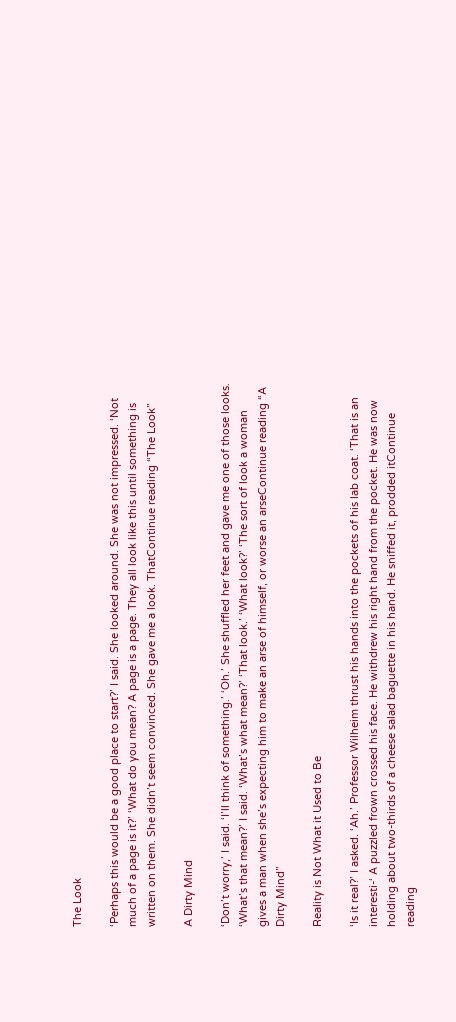The Look

‘Perhaps this would be a good place to start?’ I said. She looked around. She was not impressed. ‘Not much of a page is it?’ ‘What do you mean? A page is a page. They all look like this until something is written on them. She didn’t seem convinced. She gave me a look. ThatContinue reading “The Look”

A Dirty Mind

‘Don’t worry,’ I said. ‘I’ll think of something.’ ‘Oh.’ She shuffled her feet and gave me one of those looks. ‘What’s that mean?’ I said. ‘What’s what mean?’ ‘That look.’ ‘What look?’ ‘The sort of look a woman gives a man when she’s expecting him to make an arse of himself, or worse an arseContinue reading “A Dirty Mind”

Reality is Not What it Used to Be

‘Is it real?’ I asked. ‘Ah.’ Professor Wilheim thrust his hands into the pockets of his lab coat. ‘That is an interesti-‘ A puzzled frown crossed his face. He withdrew his right hand from the pocket. He was now holding about two-thirds of a cheese salad baguette in his hand. He sniffed it, prodded itContinue reading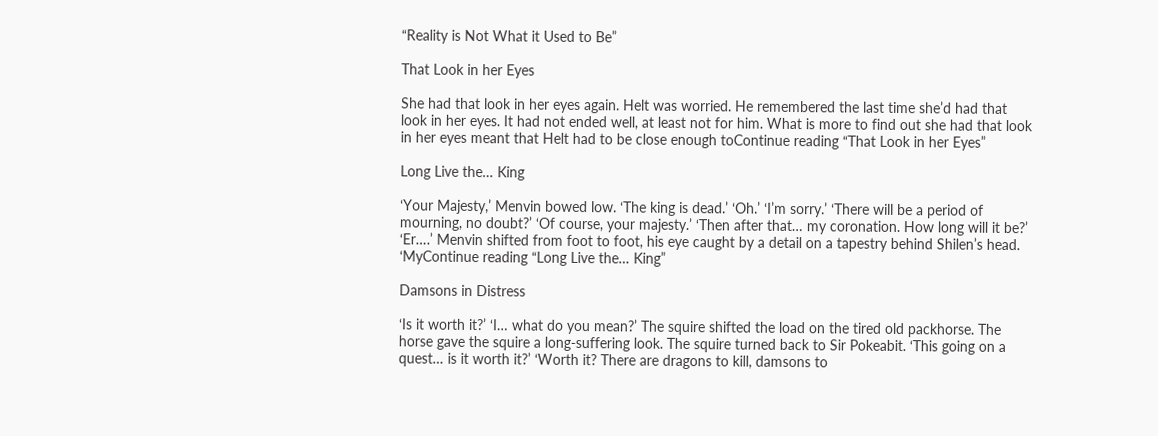“Reality is Not What it Used to Be”

That Look in her Eyes

She had that look in her eyes again. Helt was worried. He remembered the last time she’d had that look in her eyes. It had not ended well, at least not for him. What is more to find out she had that look in her eyes meant that Helt had to be close enough toContinue reading “That Look in her Eyes”

Long Live the… King

‘Your Majesty,’ Menvin bowed low. ‘The king is dead.’ ‘Oh.’ ‘I’m sorry.’ ‘There will be a period of mourning, no doubt?’ ‘Of course, your majesty.’ ‘Then after that… my coronation. How long will it be?’ ‘Er….’ Menvin shifted from foot to foot, his eye caught by a detail on a tapestry behind Shilen’s head. ‘MyContinue reading “Long Live the… King”

Damsons in Distress

‘Is it worth it?’ ‘I… what do you mean?’ The squire shifted the load on the tired old packhorse. The horse gave the squire a long-suffering look. The squire turned back to Sir Pokeabit. ‘This going on a quest… is it worth it?’ ‘Worth it? There are dragons to kill, damsons to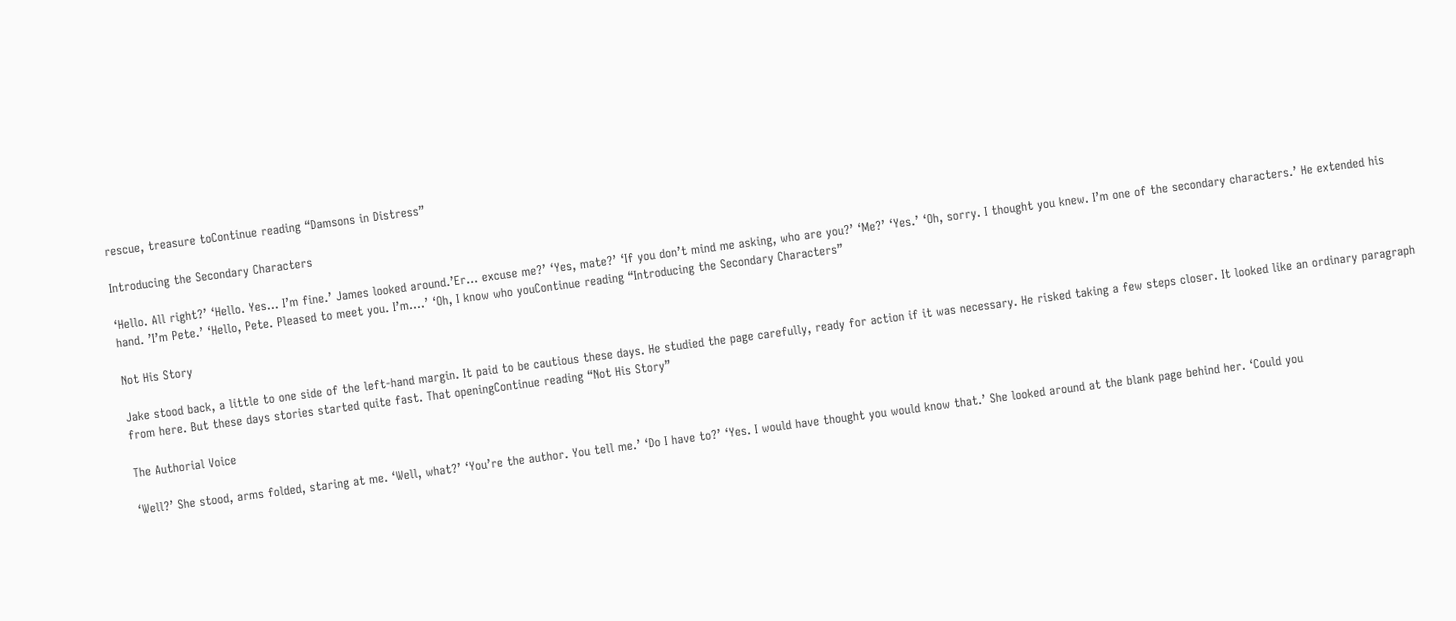rescue, treasure toContinue reading “Damsons in Distress”

Introducing the Secondary Characters

‘Hello. All right?’ ‘Hello. Yes… I’m fine.’ James looked around.’Er… excuse me?’ ‘Yes, mate?’ ‘If you don’t mind me asking, who are you?’ ‘Me?’ ‘Yes.’ ‘Oh, sorry. I thought you knew. I’m one of the secondary characters.’ He extended his hand. ’I’m Pete.’ ‘Hello, Pete. Pleased to meet you. I’m….’ ‘Oh, I know who youContinue reading “Introducing the Secondary Characters”

Not His Story

Jake stood back, a little to one side of the left-hand margin. It paid to be cautious these days. He studied the page carefully, ready for action if it was necessary. He risked taking a few steps closer. It looked like an ordinary paragraph from here. But these days stories started quite fast. That openingContinue reading “Not His Story”

The Authorial Voice

‘Well?’ She stood, arms folded, staring at me. ‘Well, what?’ ‘You’re the author. You tell me.’ ‘Do I have to?’ ‘Yes. I would have thought you would know that.’ She looked around at the blank page behind her. ‘Could you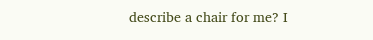describe a chair for me? I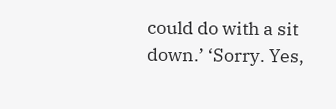could do with a sit down.’ ‘Sorry. Yes,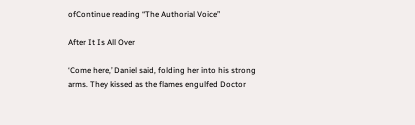ofContinue reading “The Authorial Voice”

After It Is All Over

‘Come here,’ Daniel said, folding her into his strong arms. They kissed as the flames engulfed Doctor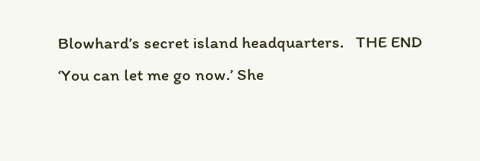Blowhard’s secret island headquarters.   THE END   ‘You can let me go now.’ She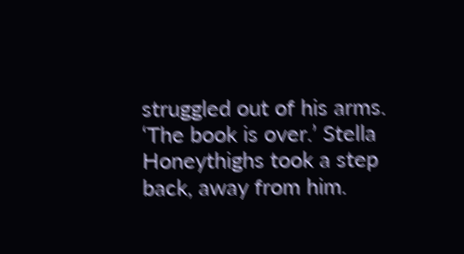struggled out of his arms. ‘The book is over.’ Stella Honeythighs took a step back, away from him.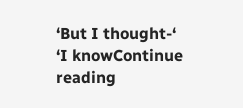‘But I thought-‘ ‘I knowContinue reading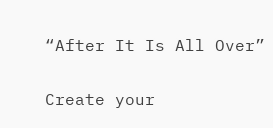“After It Is All Over”

Create your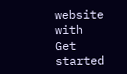website with
Get started